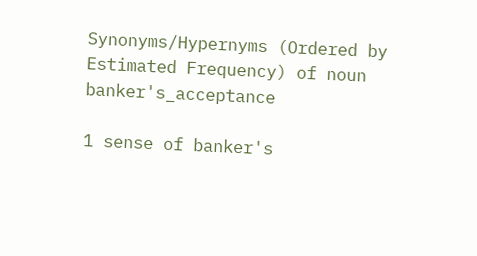Synonyms/Hypernyms (Ordered by Estimated Frequency) of noun banker's_acceptance

1 sense of banker's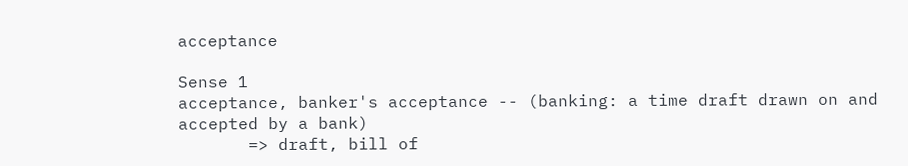acceptance

Sense 1
acceptance, banker's acceptance -- (banking: a time draft drawn on and accepted by a bank)
       => draft, bill of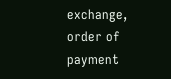exchange, order of payment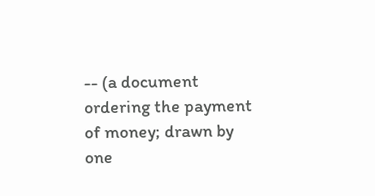-- (a document ordering the payment of money; drawn by one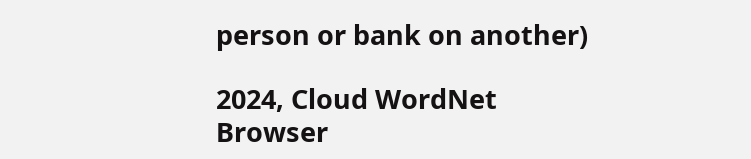person or bank on another)

2024, Cloud WordNet Browser